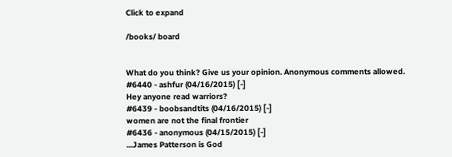Click to expand

/books/ board


What do you think? Give us your opinion. Anonymous comments allowed.
#6440 - ashfur (04/16/2015) [-]
Hey anyone read warriors?
#6439 - boobsandtits (04/16/2015) [-]
women are not the final frontier
#6436 - anonymous (04/15/2015) [-]
...James Patterson is God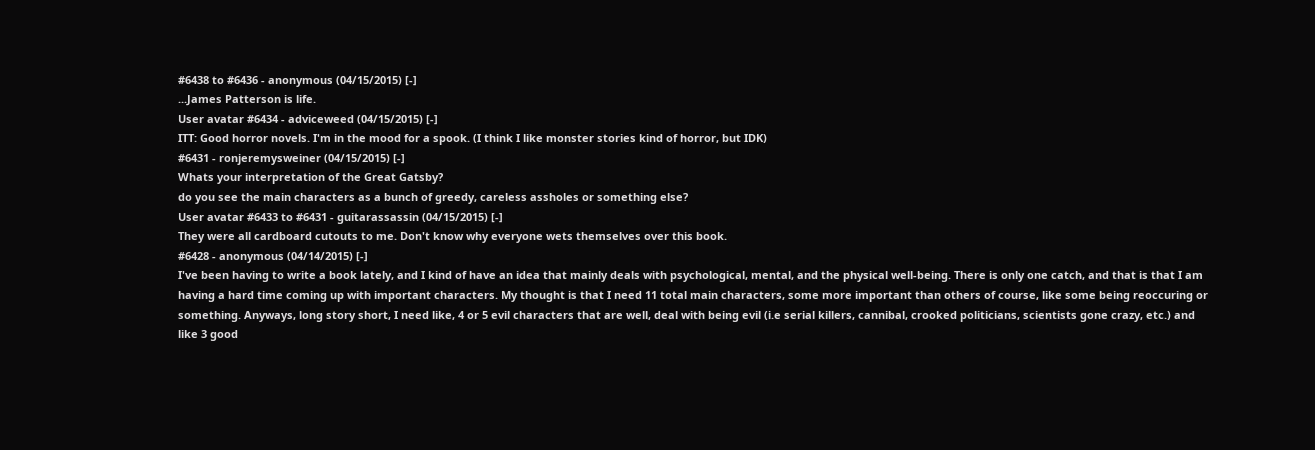#6438 to #6436 - anonymous (04/15/2015) [-]
...James Patterson is life.
User avatar #6434 - adviceweed (04/15/2015) [-]
ITT: Good horror novels. I'm in the mood for a spook. (I think I like monster stories kind of horror, but IDK)
#6431 - ronjeremysweiner (04/15/2015) [-]
Whats your interpretation of the Great Gatsby?
do you see the main characters as a bunch of greedy, careless assholes or something else?
User avatar #6433 to #6431 - guitarassassin (04/15/2015) [-]
They were all cardboard cutouts to me. Don't know why everyone wets themselves over this book.
#6428 - anonymous (04/14/2015) [-]
I've been having to write a book lately, and I kind of have an idea that mainly deals with psychological, mental, and the physical well-being. There is only one catch, and that is that I am having a hard time coming up with important characters. My thought is that I need 11 total main characters, some more important than others of course, like some being reoccuring or something. Anyways, long story short, I need like, 4 or 5 evil characters that are well, deal with being evil (i.e serial killers, cannibal, crooked politicians, scientists gone crazy, etc.) and like 3 good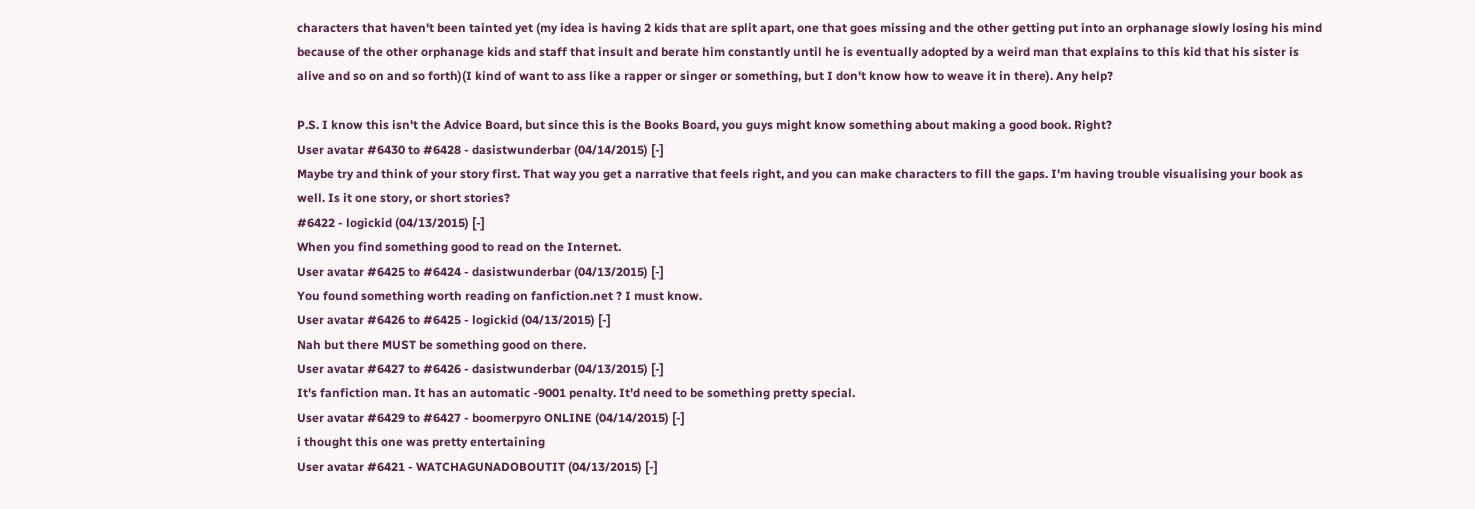characters that haven't been tainted yet (my idea is having 2 kids that are split apart, one that goes missing and the other getting put into an orphanage slowly losing his mind because of the other orphanage kids and staff that insult and berate him constantly until he is eventually adopted by a weird man that explains to this kid that his sister is alive and so on and so forth)(I kind of want to ass like a rapper or singer or something, but I don't know how to weave it in there). Any help?

P.S. I know this isn't the Advice Board, but since this is the Books Board, you guys might know something about making a good book. Right?
User avatar #6430 to #6428 - dasistwunderbar (04/14/2015) [-]
Maybe try and think of your story first. That way you get a narrative that feels right, and you can make characters to fill the gaps. I'm having trouble visualising your book as well. Is it one story, or short stories?
#6422 - logickid (04/13/2015) [-]
When you find something good to read on the Internet.
User avatar #6425 to #6424 - dasistwunderbar (04/13/2015) [-]
You found something worth reading on fanfiction.net ? I must know.
User avatar #6426 to #6425 - logickid (04/13/2015) [-]
Nah but there MUST be something good on there.
User avatar #6427 to #6426 - dasistwunderbar (04/13/2015) [-]
It's fanfiction man. It has an automatic -9001 penalty. It'd need to be something pretty special.
User avatar #6429 to #6427 - boomerpyro ONLINE (04/14/2015) [-]
i thought this one was pretty entertaining
User avatar #6421 - WATCHAGUNADOBOUTIT (04/13/2015) [-]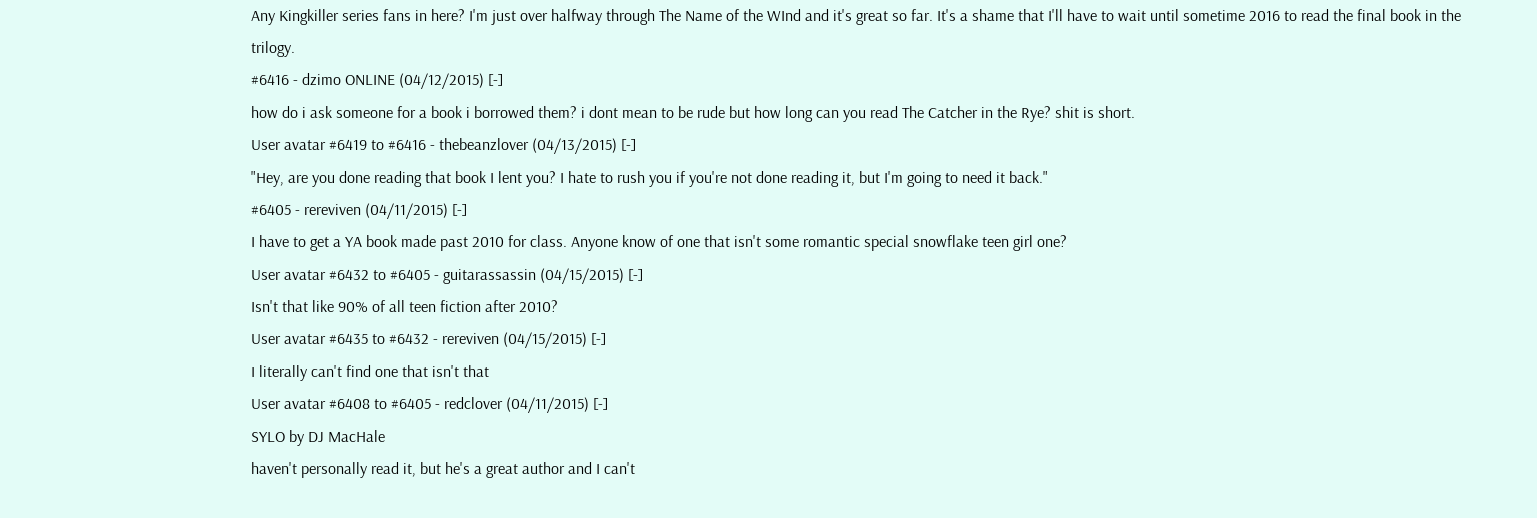Any Kingkiller series fans in here? I'm just over halfway through The Name of the WInd and it's great so far. It's a shame that I'll have to wait until sometime 2016 to read the final book in the trilogy.
#6416 - dzimo ONLINE (04/12/2015) [-]
how do i ask someone for a book i borrowed them? i dont mean to be rude but how long can you read The Catcher in the Rye? shit is short.
User avatar #6419 to #6416 - thebeanzlover (04/13/2015) [-]
"Hey, are you done reading that book I lent you? I hate to rush you if you're not done reading it, but I'm going to need it back."
#6405 - rereviven (04/11/2015) [-]
I have to get a YA book made past 2010 for class. Anyone know of one that isn't some romantic special snowflake teen girl one?
User avatar #6432 to #6405 - guitarassassin (04/15/2015) [-]
Isn't that like 90% of all teen fiction after 2010?
User avatar #6435 to #6432 - rereviven (04/15/2015) [-]
I literally can't find one that isn't that
User avatar #6408 to #6405 - redclover (04/11/2015) [-]
SYLO by DJ MacHale
haven't personally read it, but he's a great author and I can't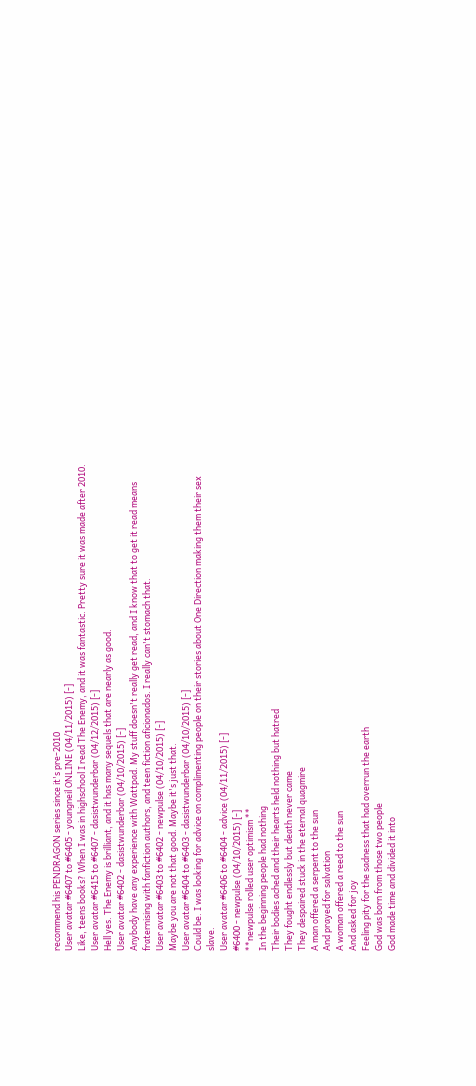recommend his PENDRAGON series since it's pre-2010
User avatar #6407 to #6405 - youngneil ONLINE (04/11/2015) [-]
Like, teens books? When I was in highschool I read The Enemy, and it was fantastic. Pretty sure it was made after 2010.
User avatar #6415 to #6407 - dasistwunderbar (04/12/2015) [-]
Hell yes. The Enemy is brilliant, and it has many sequels that are nearly as good.
User avatar #6402 - dasistwunderbar (04/10/2015) [-]
Anybody have any experience with Wattpad. My stuff doesn't really get read, and I know that to get it read means fraternising with fanfiction authors, and teen fiction aficionados. I really can't stomach that.
User avatar #6403 to #6402 - newpulse (04/10/2015) [-]
Maybe you are not that good. Maybe it's just that.
User avatar #6404 to #6403 - dasistwunderbar (04/10/2015) [-]
Could be. I was looking for advice on complimenting people on their stories about One Direction making them their sex slave.
User avatar #6406 to #6404 - advice (04/11/2015) [-]
#6400 - newpulse (04/10/2015) [-]
**newpulse rolled user optimism **
In the beginning people had nothing
Their bodies ached and their hearts held nothing but hatred
They fought endlessly but death never came
They despaired stuck in the eternal quagmire
A man offered a serpent to the sun
And prayed for salvation
A woman offered a reed to the sun
And asked for joy
Feeling pity for the sadness that had overrun the earth
God was born from those two people
God made time and divided it into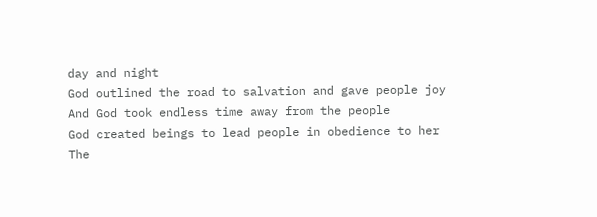day and night
God outlined the road to salvation and gave people joy
And God took endless time away from the people
God created beings to lead people in obedience to her
The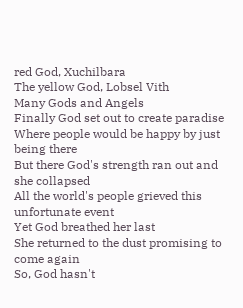red God, Xuchilbara
The yellow God, Lobsel Vith
Many Gods and Angels
Finally God set out to create paradise
Where people would be happy by just being there
But there God's strength ran out and she collapsed
All the world's people grieved this unfortunate event
Yet God breathed her last
She returned to the dust promising to come again
So, God hasn't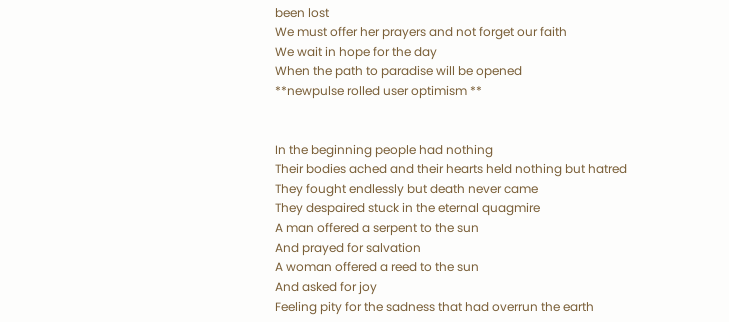been lost
We must offer her prayers and not forget our faith
We wait in hope for the day
When the path to paradise will be opened
**newpulse rolled user optimism **


In the beginning people had nothing
Their bodies ached and their hearts held nothing but hatred
They fought endlessly but death never came
They despaired stuck in the eternal quagmire
A man offered a serpent to the sun
And prayed for salvation
A woman offered a reed to the sun
And asked for joy
Feeling pity for the sadness that had overrun the earth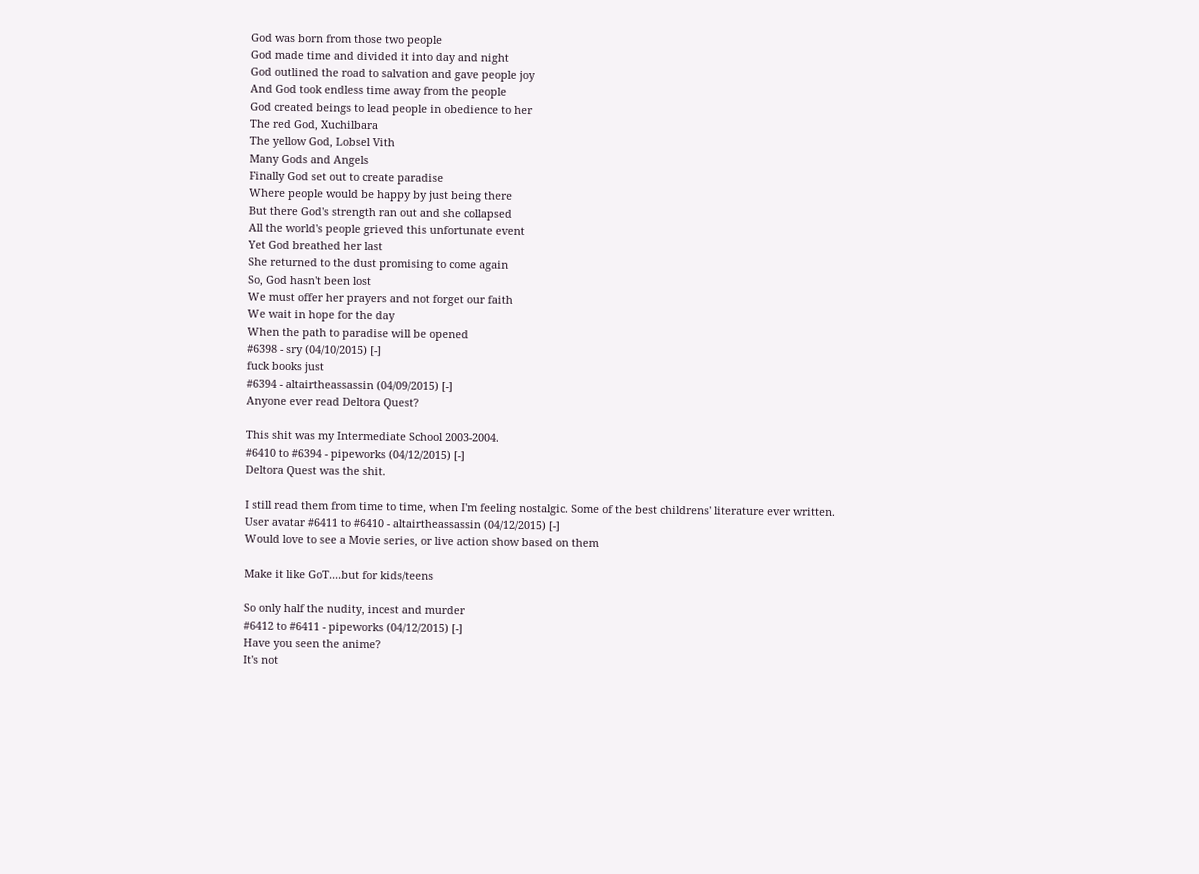God was born from those two people
God made time and divided it into day and night
God outlined the road to salvation and gave people joy
And God took endless time away from the people
God created beings to lead people in obedience to her
The red God, Xuchilbara
The yellow God, Lobsel Vith
Many Gods and Angels
Finally God set out to create paradise
Where people would be happy by just being there
But there God's strength ran out and she collapsed
All the world's people grieved this unfortunate event
Yet God breathed her last
She returned to the dust promising to come again
So, God hasn't been lost
We must offer her prayers and not forget our faith
We wait in hope for the day
When the path to paradise will be opened
#6398 - sry (04/10/2015) [-]
fuck books just
#6394 - altairtheassassin (04/09/2015) [-]
Anyone ever read Deltora Quest?

This shit was my Intermediate School 2003-2004.
#6410 to #6394 - pipeworks (04/12/2015) [-]
Deltora Quest was the shit.

I still read them from time to time, when I'm feeling nostalgic. Some of the best childrens' literature ever written.
User avatar #6411 to #6410 - altairtheassassin (04/12/2015) [-]
Would love to see a Movie series, or live action show based on them

Make it like GoT....but for kids/teens

So only half the nudity, incest and murder
#6412 to #6411 - pipeworks (04/12/2015) [-]
Have you seen the anime?
It's not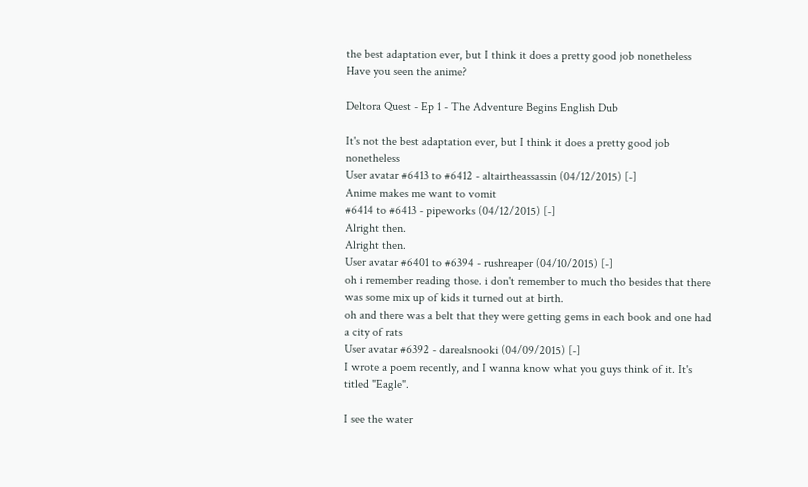the best adaptation ever, but I think it does a pretty good job nonetheless
Have you seen the anime?

Deltora Quest - Ep 1 - The Adventure Begins English Dub

It's not the best adaptation ever, but I think it does a pretty good job nonetheless
User avatar #6413 to #6412 - altairtheassassin (04/12/2015) [-]
Anime makes me want to vomit
#6414 to #6413 - pipeworks (04/12/2015) [-]
Alright then.
Alright then.
User avatar #6401 to #6394 - rushreaper (04/10/2015) [-]
oh i remember reading those. i don't remember to much tho besides that there was some mix up of kids it turned out at birth.
oh and there was a belt that they were getting gems in each book and one had a city of rats
User avatar #6392 - darealsnooki (04/09/2015) [-]
I wrote a poem recently, and I wanna know what you guys think of it. It's titled "Eagle".

I see the water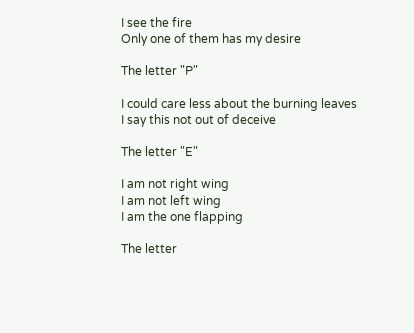I see the fire
Only one of them has my desire

The letter "P"

I could care less about the burning leaves
I say this not out of deceive

The letter "E"

I am not right wing
I am not left wing
I am the one flapping

The letter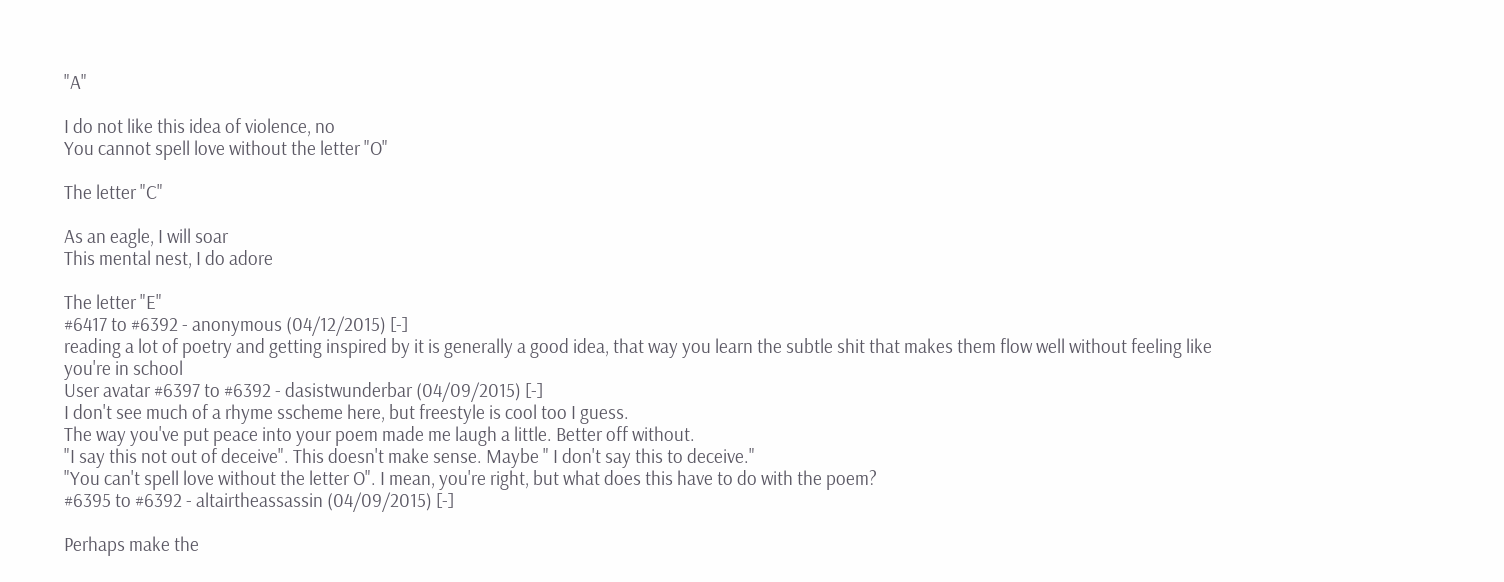"A"

I do not like this idea of violence, no
You cannot spell love without the letter "O"

The letter "C"

As an eagle, I will soar
This mental nest, I do adore

The letter "E"
#6417 to #6392 - anonymous (04/12/2015) [-]
reading a lot of poetry and getting inspired by it is generally a good idea, that way you learn the subtle shit that makes them flow well without feeling like you're in school
User avatar #6397 to #6392 - dasistwunderbar (04/09/2015) [-]
I don't see much of a rhyme sscheme here, but freestyle is cool too I guess.
The way you've put peace into your poem made me laugh a little. Better off without.
"I say this not out of deceive". This doesn't make sense. Maybe " I don't say this to deceive."
"You can't spell love without the letter O". I mean, you're right, but what does this have to do with the poem?
#6395 to #6392 - altairtheassassin (04/09/2015) [-]

Perhaps make the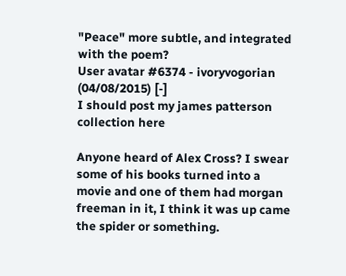"Peace" more subtle, and integrated with the poem?
User avatar #6374 - ivoryvogorian (04/08/2015) [-]
I should post my james patterson collection here

Anyone heard of Alex Cross? I swear some of his books turned into a movie and one of them had morgan freeman in it, I think it was up came the spider or something.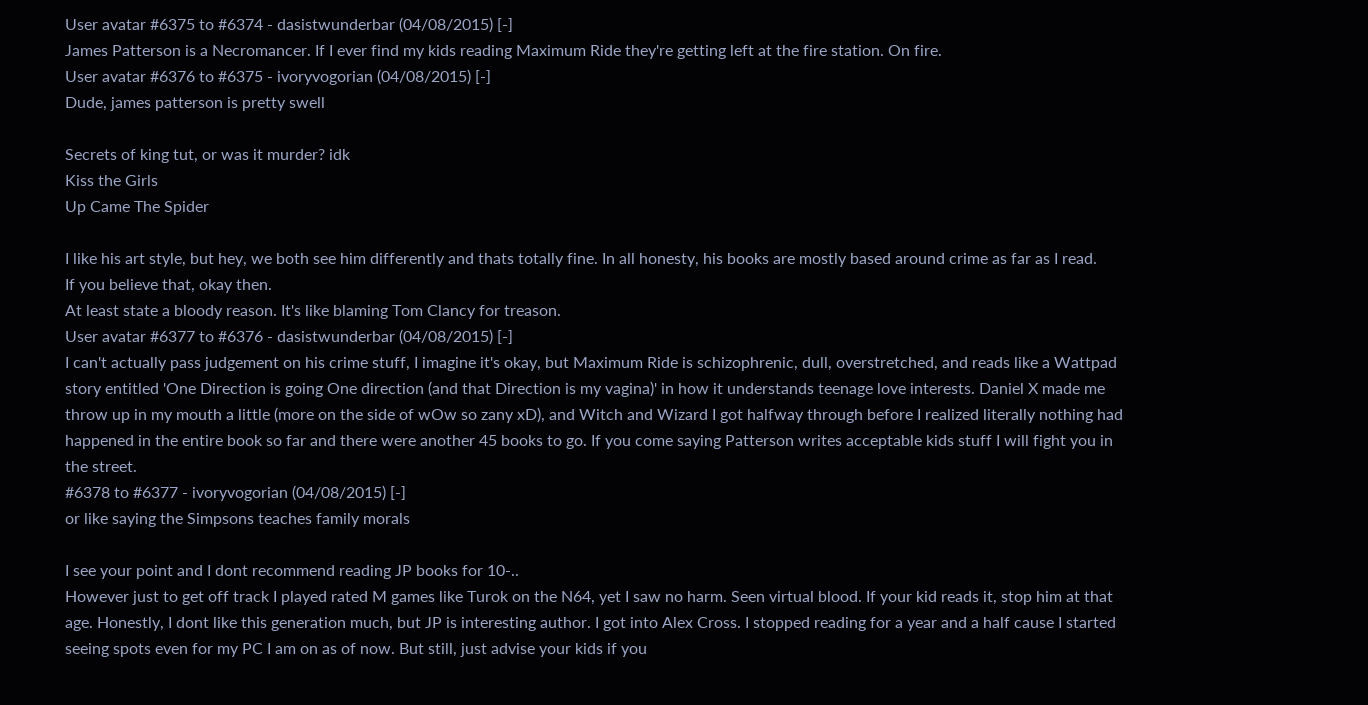User avatar #6375 to #6374 - dasistwunderbar (04/08/2015) [-]
James Patterson is a Necromancer. If I ever find my kids reading Maximum Ride they're getting left at the fire station. On fire.
User avatar #6376 to #6375 - ivoryvogorian (04/08/2015) [-]
Dude, james patterson is pretty swell

Secrets of king tut, or was it murder? idk
Kiss the Girls
Up Came The Spider

I like his art style, but hey, we both see him differently and thats totally fine. In all honesty, his books are mostly based around crime as far as I read.
If you believe that, okay then.
At least state a bloody reason. It's like blaming Tom Clancy for treason.
User avatar #6377 to #6376 - dasistwunderbar (04/08/2015) [-]
I can't actually pass judgement on his crime stuff, I imagine it's okay, but Maximum Ride is schizophrenic, dull, overstretched, and reads like a Wattpad story entitled 'One Direction is going One direction (and that Direction is my vagina)' in how it understands teenage love interests. Daniel X made me throw up in my mouth a little (more on the side of wOw so zany xD), and Witch and Wizard I got halfway through before I realized literally nothing had happened in the entire book so far and there were another 45 books to go. If you come saying Patterson writes acceptable kids stuff I will fight you in the street.
#6378 to #6377 - ivoryvogorian (04/08/2015) [-]
or like saying the Simpsons teaches family morals

I see your point and I dont recommend reading JP books for 10-..
However just to get off track I played rated M games like Turok on the N64, yet I saw no harm. Seen virtual blood. If your kid reads it, stop him at that age. Honestly, I dont like this generation much, but JP is interesting author. I got into Alex Cross. I stopped reading for a year and a half cause I started seeing spots even for my PC I am on as of now. But still, just advise your kids if you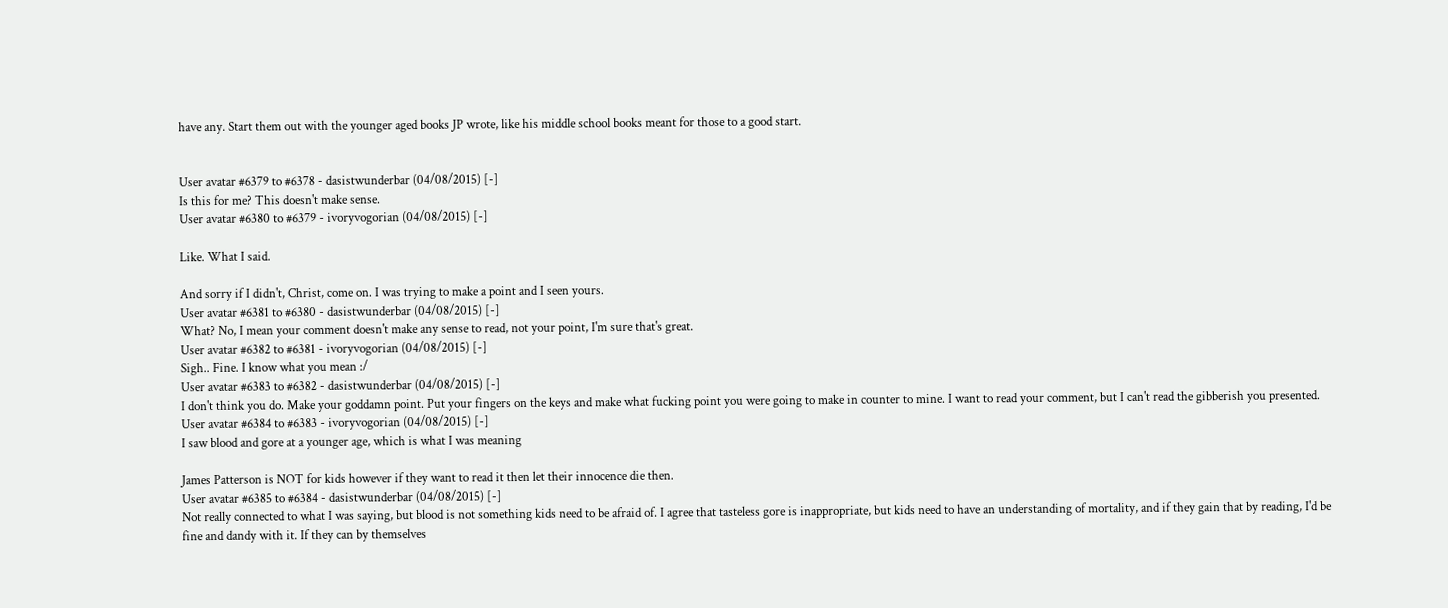have any. Start them out with the younger aged books JP wrote, like his middle school books meant for those to a good start.


User avatar #6379 to #6378 - dasistwunderbar (04/08/2015) [-]
Is this for me? This doesn't make sense.
User avatar #6380 to #6379 - ivoryvogorian (04/08/2015) [-]

Like. What I said.

And sorry if I didn't, Christ, come on. I was trying to make a point and I seen yours.
User avatar #6381 to #6380 - dasistwunderbar (04/08/2015) [-]
What? No, I mean your comment doesn't make any sense to read, not your point, I'm sure that's great.
User avatar #6382 to #6381 - ivoryvogorian (04/08/2015) [-]
Sigh.. Fine. I know what you mean :/
User avatar #6383 to #6382 - dasistwunderbar (04/08/2015) [-]
I don't think you do. Make your goddamn point. Put your fingers on the keys and make what fucking point you were going to make in counter to mine. I want to read your comment, but I can't read the gibberish you presented.
User avatar #6384 to #6383 - ivoryvogorian (04/08/2015) [-]
I saw blood and gore at a younger age, which is what I was meaning

James Patterson is NOT for kids however if they want to read it then let their innocence die then.
User avatar #6385 to #6384 - dasistwunderbar (04/08/2015) [-]
Not really connected to what I was saying, but blood is not something kids need to be afraid of. I agree that tasteless gore is inappropriate, but kids need to have an understanding of mortality, and if they gain that by reading, I'd be fine and dandy with it. If they can by themselves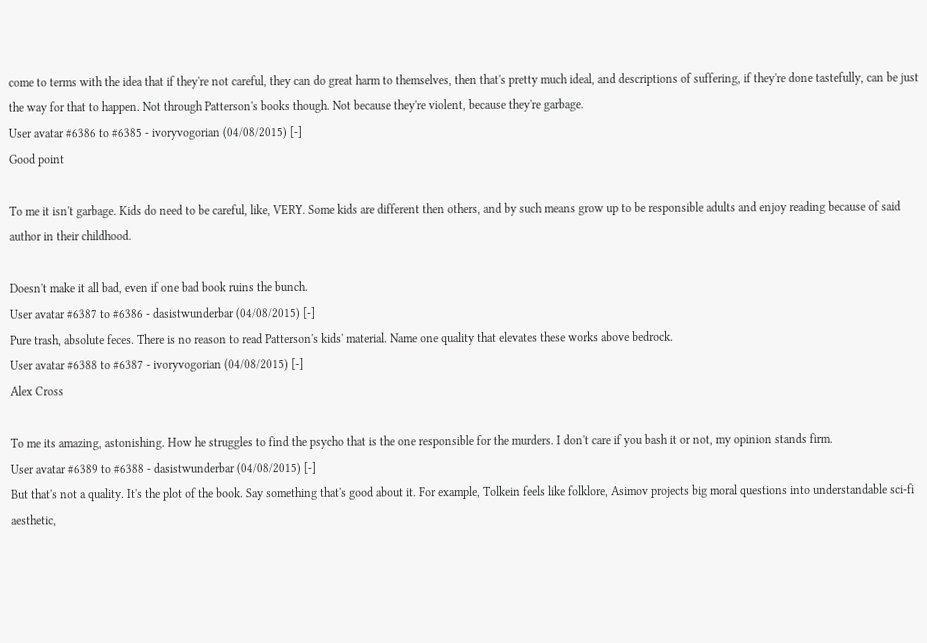come to terms with the idea that if they're not careful, they can do great harm to themselves, then that's pretty much ideal, and descriptions of suffering, if they're done tastefully, can be just the way for that to happen. Not through Patterson's books though. Not because they're violent, because they're garbage.
User avatar #6386 to #6385 - ivoryvogorian (04/08/2015) [-]
Good point

To me it isn't garbage. Kids do need to be careful, like, VERY. Some kids are different then others, and by such means grow up to be responsible adults and enjoy reading because of said author in their childhood.

Doesn't make it all bad, even if one bad book ruins the bunch.
User avatar #6387 to #6386 - dasistwunderbar (04/08/2015) [-]
Pure trash, absolute feces. There is no reason to read Patterson's kids' material. Name one quality that elevates these works above bedrock.
User avatar #6388 to #6387 - ivoryvogorian (04/08/2015) [-]
Alex Cross

To me its amazing, astonishing. How he struggles to find the psycho that is the one responsible for the murders. I don't care if you bash it or not, my opinion stands firm.
User avatar #6389 to #6388 - dasistwunderbar (04/08/2015) [-]
But that's not a quality. It's the plot of the book. Say something that's good about it. For example, Tolkein feels like folklore, Asimov projects big moral questions into understandable sci-fi aesthetic,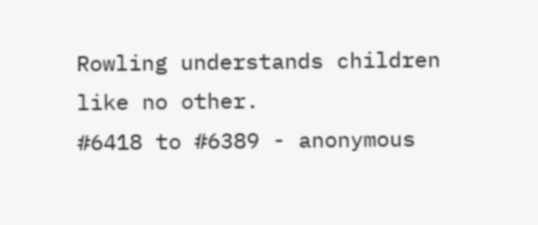Rowling understands children like no other.
#6418 to #6389 - anonymous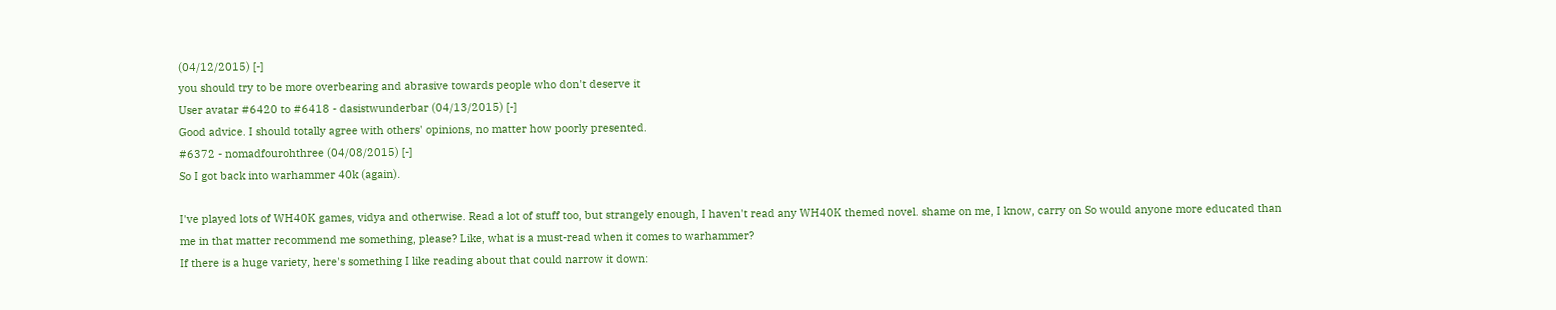(04/12/2015) [-]
you should try to be more overbearing and abrasive towards people who don't deserve it
User avatar #6420 to #6418 - dasistwunderbar (04/13/2015) [-]
Good advice. I should totally agree with others' opinions, no matter how poorly presented.
#6372 - nomadfourohthree (04/08/2015) [-]
So I got back into warhammer 40k (again).

I've played lots of WH40K games, vidya and otherwise. Read a lot of stuff too, but strangely enough, I haven't read any WH40K themed novel. shame on me, I know, carry on So would anyone more educated than me in that matter recommend me something, please? Like, what is a must-read when it comes to warhammer?
If there is a huge variety, here's something I like reading about that could narrow it down: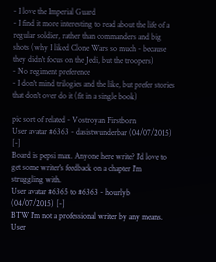- I love the Imperial Guard
- I find it more interesting to read about the life of a regular soldier, rather than commanders and big shots (why I liked Clone Wars so much - because they didn't focus on the Jedi, but the troopers)
- No regiment preference
- I don't mind trilogies and the like, but prefer stories that don't over do it (fit in a single book)

pic sort of related - Vostroyan Firstborn
User avatar #6363 - dasistwunderbar (04/07/2015) [-]
Board is pepsi max. Anyone here write? I'd love to get some writer's feedback on a chapter I'm struggling with.
User avatar #6365 to #6363 - hourlyb (04/07/2015) [-]
BTW I'm not a professional writer by any means.
User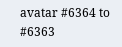avatar #6364 to #6363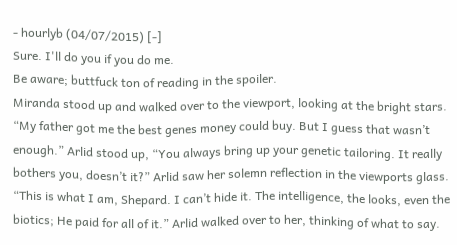- hourlyb (04/07/2015) [-]
Sure. I'll do you if you do me.
Be aware; buttfuck ton of reading in the spoiler.
Miranda stood up and walked over to the viewport, looking at the bright stars. “My father got me the best genes money could buy. But I guess that wasn’t enough.” Arlid stood up, “You always bring up your genetic tailoring. It really bothers you, doesn’t it?” Arlid saw her solemn reflection in the viewports glass. “This is what I am, Shepard. I can’t hide it. The intelligence, the looks, even the biotics; He paid for all of it.” Arlid walked over to her, thinking of what to say.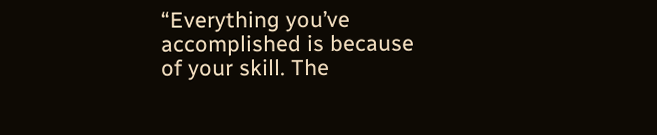“Everything you’ve accomplished is because of your skill. The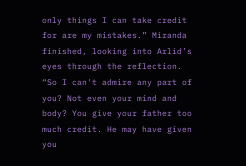only things I can take credit for are my mistakes.” Miranda finished, looking into Arlid’s eyes through the reflection.
“So I can't admire any part of you? Not even your mind and body? You give your father too much credit. He may have given you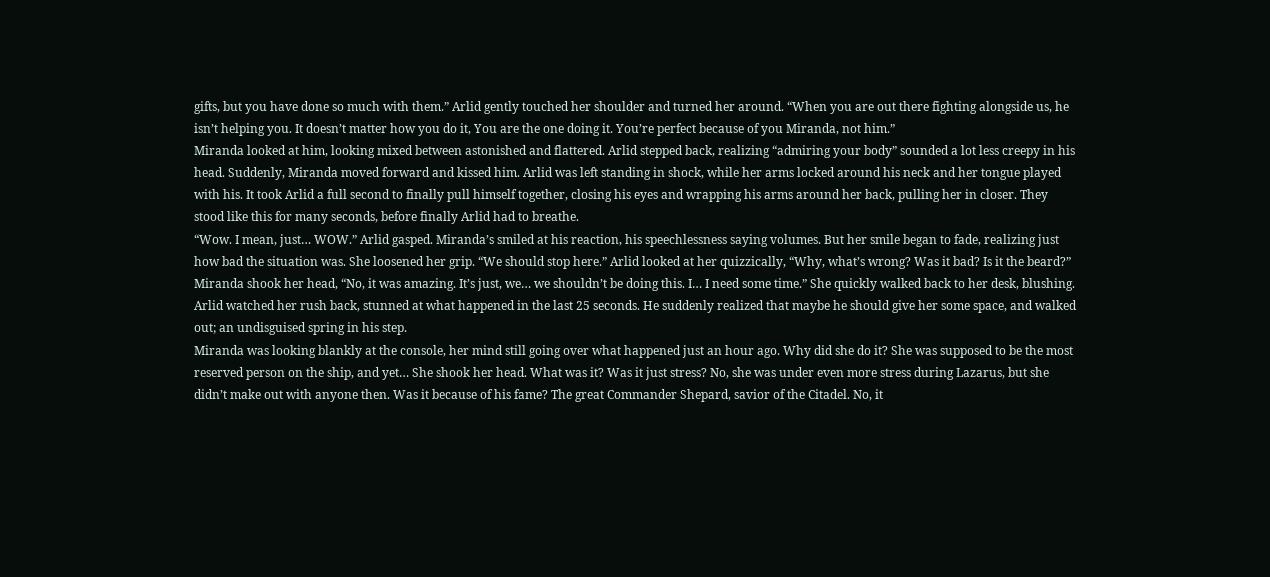gifts, but you have done so much with them.” Arlid gently touched her shoulder and turned her around. “When you are out there fighting alongside us, he isn’t helping you. It doesn’t matter how you do it, You are the one doing it. You’re perfect because of you Miranda, not him.”
Miranda looked at him, looking mixed between astonished and flattered. Arlid stepped back, realizing “admiring your body” sounded a lot less creepy in his head. Suddenly, Miranda moved forward and kissed him. Arlid was left standing in shock, while her arms locked around his neck and her tongue played with his. It took Arlid a full second to finally pull himself together, closing his eyes and wrapping his arms around her back, pulling her in closer. They stood like this for many seconds, before finally Arlid had to breathe.
“Wow. I mean, just… WOW.” Arlid gasped. Miranda’s smiled at his reaction, his speechlessness saying volumes. But her smile began to fade, realizing just how bad the situation was. She loosened her grip. “We should stop here.” Arlid looked at her quizzically, “Why, what’s wrong? Was it bad? Is it the beard?” Miranda shook her head, “No, it was amazing. It’s just, we… we shouldn’t be doing this. I… I need some time.” She quickly walked back to her desk, blushing. Arlid watched her rush back, stunned at what happened in the last 25 seconds. He suddenly realized that maybe he should give her some space, and walked out; an undisguised spring in his step.
Miranda was looking blankly at the console, her mind still going over what happened just an hour ago. Why did she do it? She was supposed to be the most reserved person on the ship, and yet… She shook her head. What was it? Was it just stress? No, she was under even more stress during Lazarus, but she didn’t make out with anyone then. Was it because of his fame? The great Commander Shepard, savior of the Citadel. No, it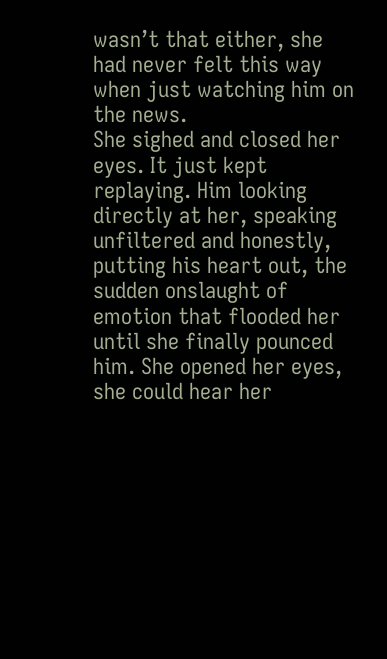wasn’t that either, she had never felt this way when just watching him on the news.
She sighed and closed her eyes. It just kept replaying. Him looking directly at her, speaking unfiltered and honestly, putting his heart out, the sudden onslaught of emotion that flooded her until she finally pounced him. She opened her eyes, she could hear her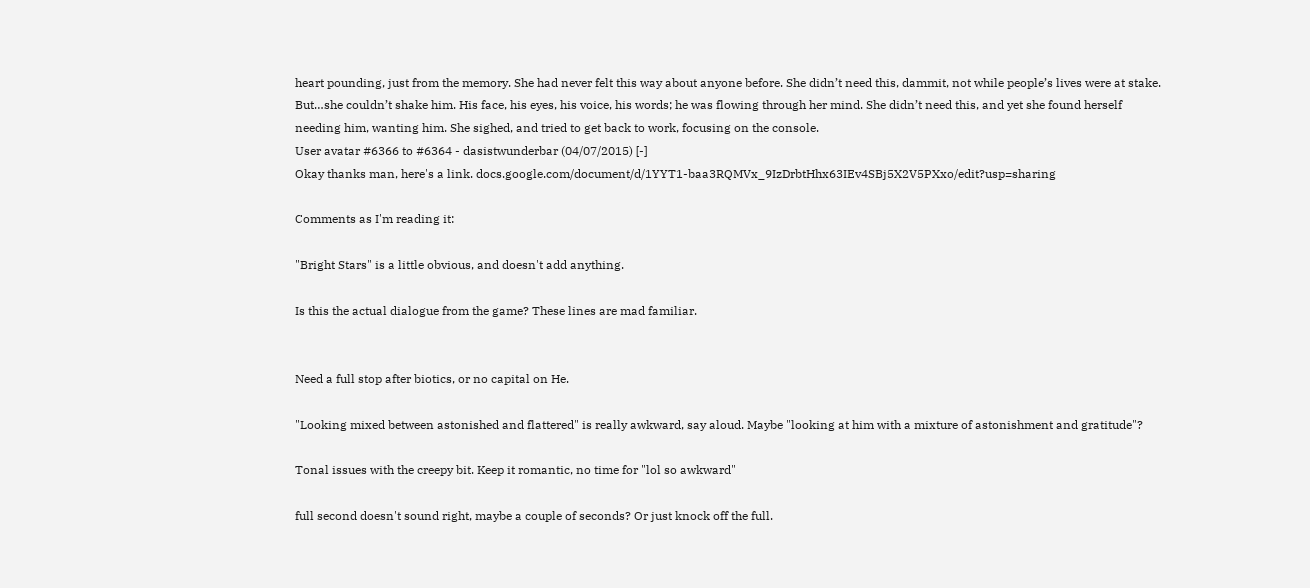heart pounding, just from the memory. She had never felt this way about anyone before. She didn’t need this, dammit, not while people’s lives were at stake. But…she couldn’t shake him. His face, his eyes, his voice, his words; he was flowing through her mind. She didn’t need this, and yet she found herself needing him, wanting him. She sighed, and tried to get back to work, focusing on the console.
User avatar #6366 to #6364 - dasistwunderbar (04/07/2015) [-]
Okay thanks man, here's a link. docs.google.com/document/d/1YYT1-baa3RQMVx_9IzDrbtHhx63IEv4SBj5X2V5PXxo/edit?usp=sharing

Comments as I'm reading it:

"Bright Stars" is a little obvious, and doesn't add anything.

Is this the actual dialogue from the game? These lines are mad familiar.


Need a full stop after biotics, or no capital on He.

"Looking mixed between astonished and flattered" is really awkward, say aloud. Maybe "looking at him with a mixture of astonishment and gratitude"?

Tonal issues with the creepy bit. Keep it romantic, no time for "lol so awkward"

full second doesn't sound right, maybe a couple of seconds? Or just knock off the full.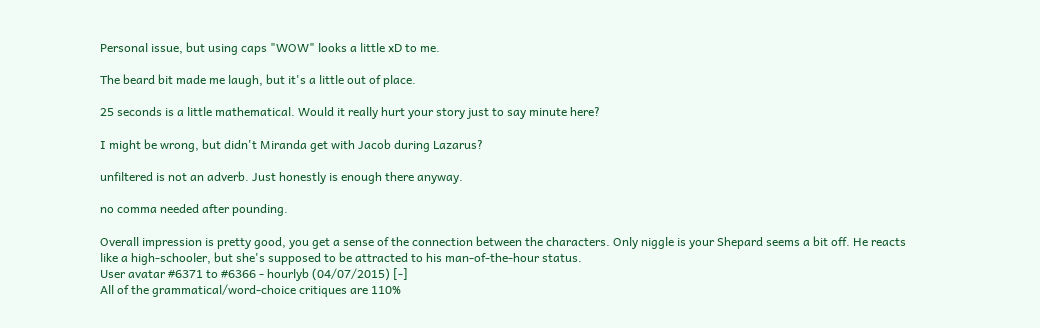Personal issue, but using caps "WOW" looks a little xD to me.

The beard bit made me laugh, but it's a little out of place.

25 seconds is a little mathematical. Would it really hurt your story just to say minute here?

I might be wrong, but didn't Miranda get with Jacob during Lazarus?

unfiltered is not an adverb. Just honestly is enough there anyway.

no comma needed after pounding.

Overall impression is pretty good, you get a sense of the connection between the characters. Only niggle is your Shepard seems a bit off. He reacts like a high-schooler, but she's supposed to be attracted to his man-of-the-hour status.
User avatar #6371 to #6366 - hourlyb (04/07/2015) [-]
All of the grammatical/word-choice critiques are 110%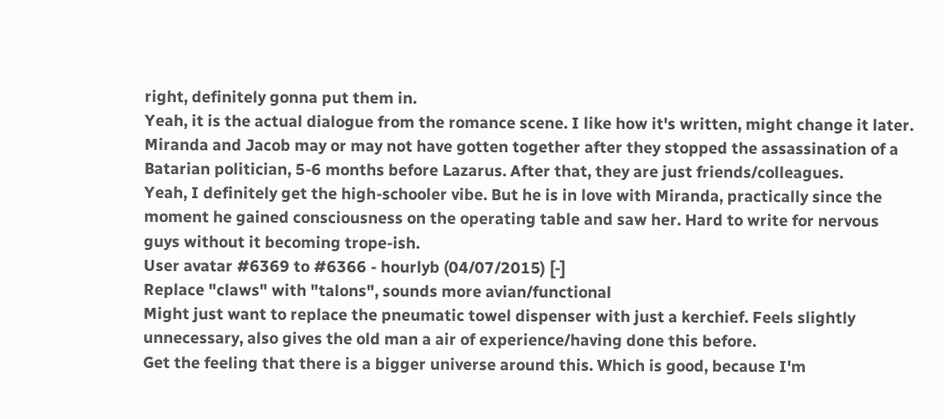right, definitely gonna put them in.
Yeah, it is the actual dialogue from the romance scene. I like how it's written, might change it later.
Miranda and Jacob may or may not have gotten together after they stopped the assassination of a Batarian politician, 5-6 months before Lazarus. After that, they are just friends/colleagues.
Yeah, I definitely get the high-schooler vibe. But he is in love with Miranda, practically since the moment he gained consciousness on the operating table and saw her. Hard to write for nervous guys without it becoming trope-ish.
User avatar #6369 to #6366 - hourlyb (04/07/2015) [-]
Replace "claws" with "talons", sounds more avian/functional
Might just want to replace the pneumatic towel dispenser with just a kerchief. Feels slightly unnecessary, also gives the old man a air of experience/having done this before.
Get the feeling that there is a bigger universe around this. Which is good, because I'm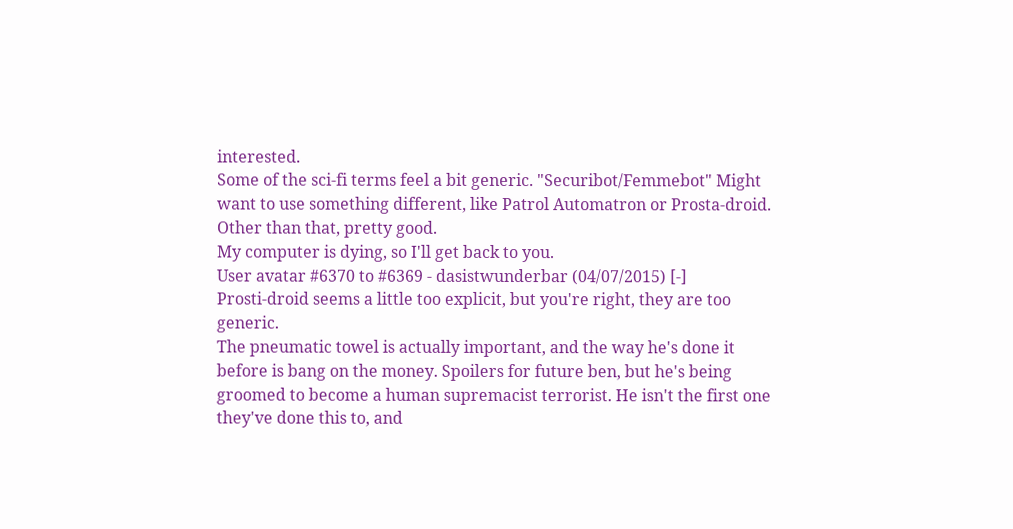interested.
Some of the sci-fi terms feel a bit generic. "Securibot/Femmebot" Might want to use something different, like Patrol Automatron or Prosta-droid.
Other than that, pretty good.
My computer is dying, so I'll get back to you.
User avatar #6370 to #6369 - dasistwunderbar (04/07/2015) [-]
Prosti-droid seems a little too explicit, but you're right, they are too generic.
The pneumatic towel is actually important, and the way he's done it before is bang on the money. Spoilers for future ben, but he's being groomed to become a human supremacist terrorist. He isn't the first one they've done this to, and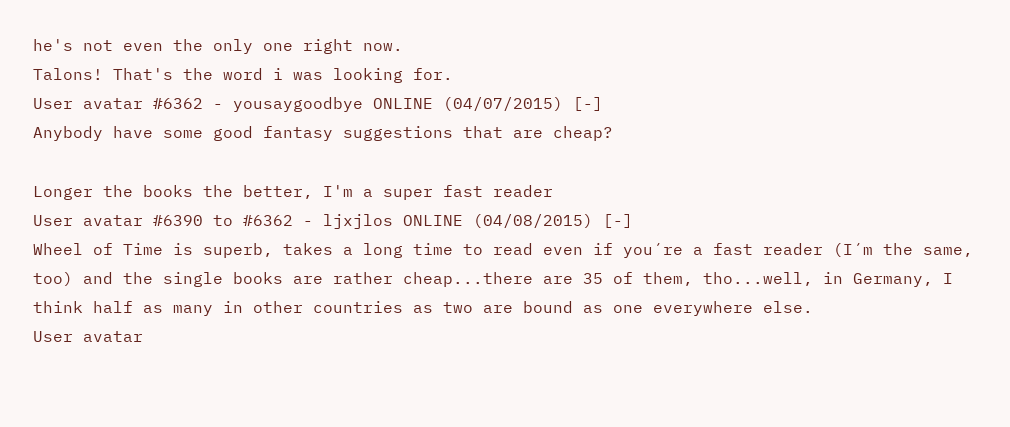he's not even the only one right now.
Talons! That's the word i was looking for.
User avatar #6362 - yousaygoodbye ONLINE (04/07/2015) [-]
Anybody have some good fantasy suggestions that are cheap?

Longer the books the better, I'm a super fast reader
User avatar #6390 to #6362 - ljxjlos ONLINE (04/08/2015) [-]
Wheel of Time is superb, takes a long time to read even if you´re a fast reader (I´m the same, too) and the single books are rather cheap...there are 35 of them, tho...well, in Germany, I think half as many in other countries as two are bound as one everywhere else.
User avatar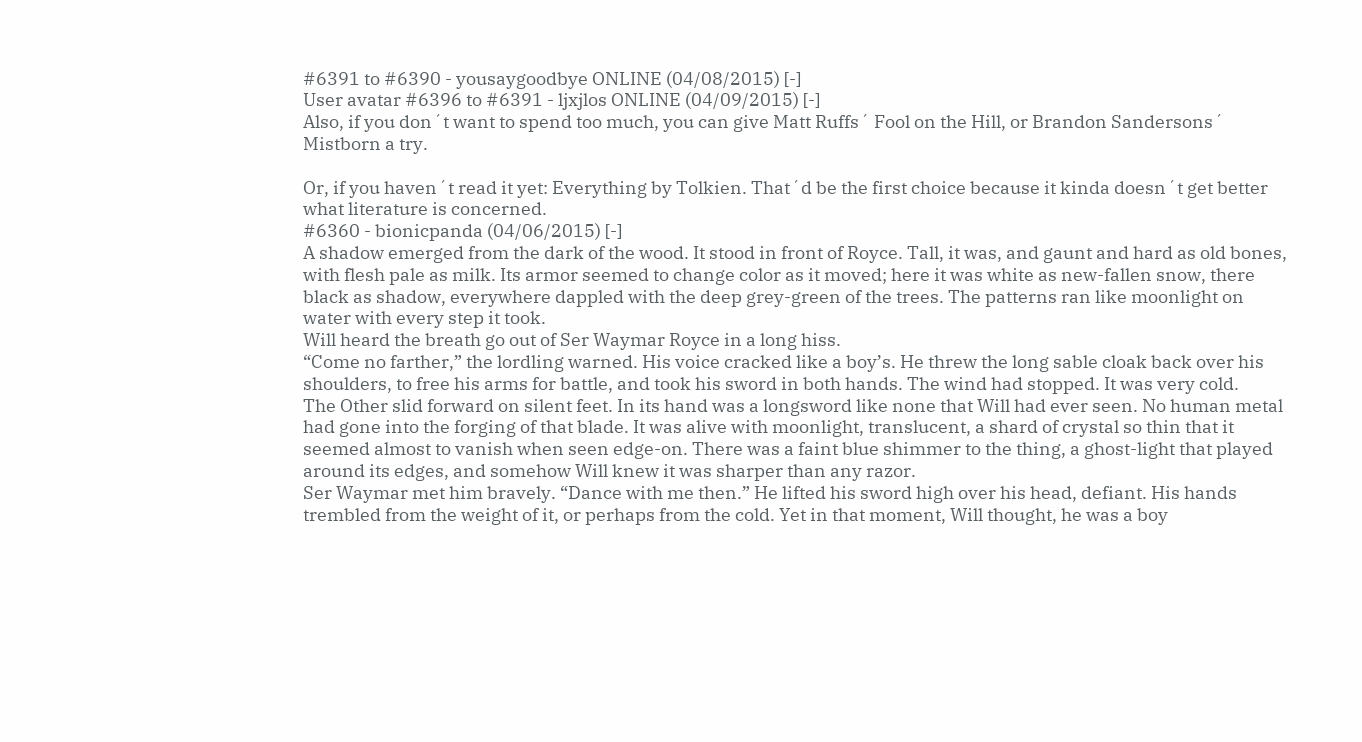#6391 to #6390 - yousaygoodbye ONLINE (04/08/2015) [-]
User avatar #6396 to #6391 - ljxjlos ONLINE (04/09/2015) [-]
Also, if you don´t want to spend too much, you can give Matt Ruffs´ Fool on the Hill, or Brandon Sandersons´ Mistborn a try.

Or, if you haven´t read it yet: Everything by Tolkien. That´d be the first choice because it kinda doesn´t get better what literature is concerned.
#6360 - bionicpanda (04/06/2015) [-]
A shadow emerged from the dark of the wood. It stood in front of Royce. Tall, it was, and gaunt and hard as old bones, with flesh pale as milk. Its armor seemed to change color as it moved; here it was white as new-fallen snow, there black as shadow, everywhere dappled with the deep grey-green of the trees. The patterns ran like moonlight on water with every step it took.
Will heard the breath go out of Ser Waymar Royce in a long hiss.
“Come no farther,” the lordling warned. His voice cracked like a boy’s. He threw the long sable cloak back over his shoulders, to free his arms for battle, and took his sword in both hands. The wind had stopped. It was very cold.
The Other slid forward on silent feet. In its hand was a longsword like none that Will had ever seen. No human metal had gone into the forging of that blade. It was alive with moonlight, translucent, a shard of crystal so thin that it seemed almost to vanish when seen edge-on. There was a faint blue shimmer to the thing, a ghost-light that played around its edges, and somehow Will knew it was sharper than any razor.
Ser Waymar met him bravely. “Dance with me then.” He lifted his sword high over his head, defiant. His hands trembled from the weight of it, or perhaps from the cold. Yet in that moment, Will thought, he was a boy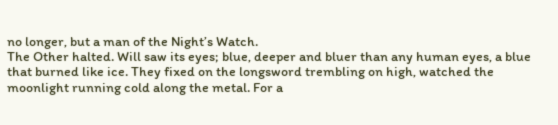no longer, but a man of the Night’s Watch.
The Other halted. Will saw its eyes; blue, deeper and bluer than any human eyes, a blue that burned like ice. They fixed on the longsword trembling on high, watched the moonlight running cold along the metal. For a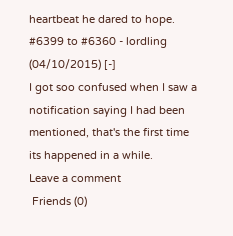heartbeat he dared to hope.
#6399 to #6360 - lordling (04/10/2015) [-]
I got soo confused when I saw a notification saying I had been mentioned, that's the first time its happened in a while.
Leave a comment
 Friends (0)